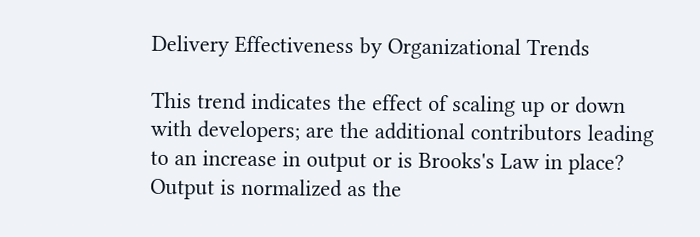Delivery Effectiveness by Organizational Trends

This trend indicates the effect of scaling up or down with developers; are the additional contributors leading to an increase in output or is Brooks's Law in place? Output is normalized as the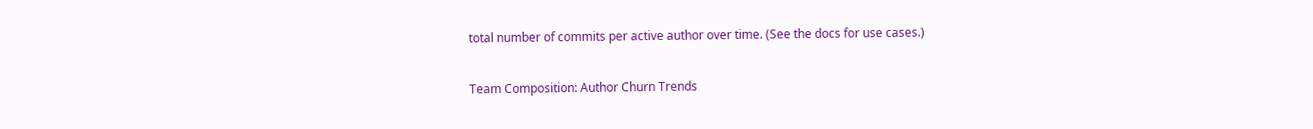total number of commits per active author over time. (See the docs for use cases.)

Team Composition: Author Churn Trends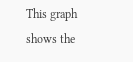This graph shows the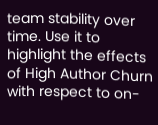team stability over time. Use it to highlight the effects of High Author Churn with respect to on-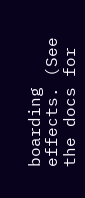boarding effects. (See the docs for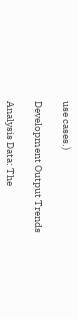use cases.)

Development Output Trends

Analysis Data: The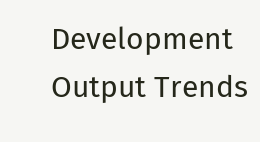Development Output Trends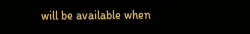will be available when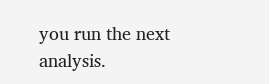you run the next analysis.